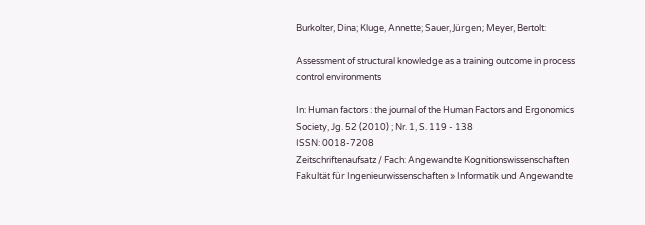Burkolter, Dina; Kluge, Annette; Sauer, Jürgen; Meyer, Bertolt:

Assessment of structural knowledge as a training outcome in process control environments

In: Human factors : the journal of the Human Factors and Ergonomics Society, Jg. 52 (2010) ; Nr. 1, S. 119 - 138
ISSN: 0018-7208
Zeitschriftenaufsatz / Fach: Angewandte Kognitionswissenschaften
Fakultät für Ingenieurwissenschaften » Informatik und Angewandte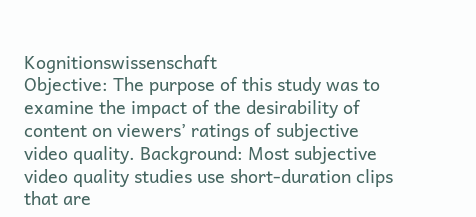Kognitionswissenschaft
Objective: The purpose of this study was to examine the impact of the desirability of content on viewers’ ratings of subjective video quality. Background: Most subjective video quality studies use short-duration clips that are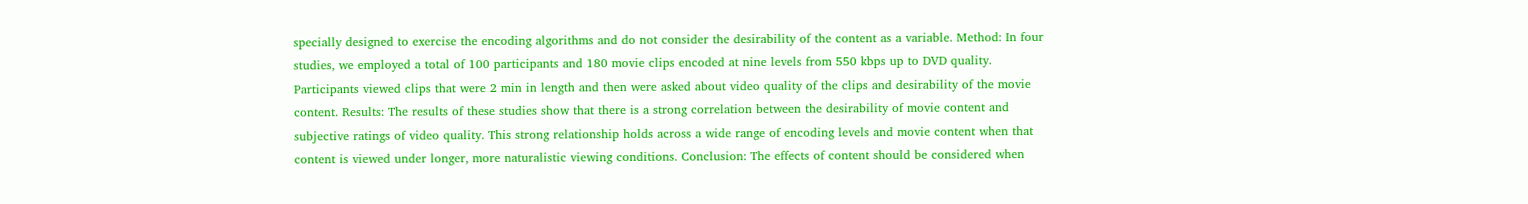specially designed to exercise the encoding algorithms and do not consider the desirability of the content as a variable. Method: In four studies, we employed a total of 100 participants and 180 movie clips encoded at nine levels from 550 kbps up to DVD quality. Participants viewed clips that were 2 min in length and then were asked about video quality of the clips and desirability of the movie content. Results: The results of these studies show that there is a strong correlation between the desirability of movie content and subjective ratings of video quality. This strong relationship holds across a wide range of encoding levels and movie content when that content is viewed under longer, more naturalistic viewing conditions. Conclusion: The effects of content should be considered when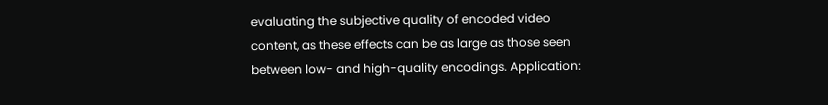evaluating the subjective quality of encoded video content, as these effects can be as large as those seen between low- and high-quality encodings. Application: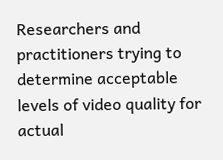Researchers and practitioners trying to determine acceptable levels of video quality for actual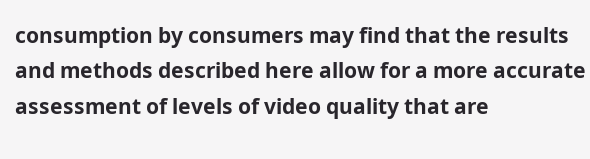consumption by consumers may find that the results and methods described here allow for a more accurate assessment of levels of video quality that are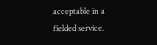acceptable in a fielded service.